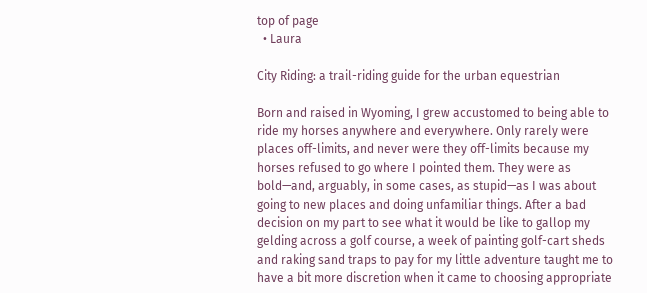top of page
  • Laura

City Riding: a trail-riding guide for the urban equestrian

Born and raised in Wyoming, I grew accustomed to being able to ride my horses anywhere and everywhere. Only rarely were places off-limits, and never were they off-limits because my horses refused to go where I pointed them. They were as bold—and, arguably, in some cases, as stupid—as I was about going to new places and doing unfamiliar things. After a bad decision on my part to see what it would be like to gallop my gelding across a golf course, a week of painting golf-cart sheds and raking sand traps to pay for my little adventure taught me to have a bit more discretion when it came to choosing appropriate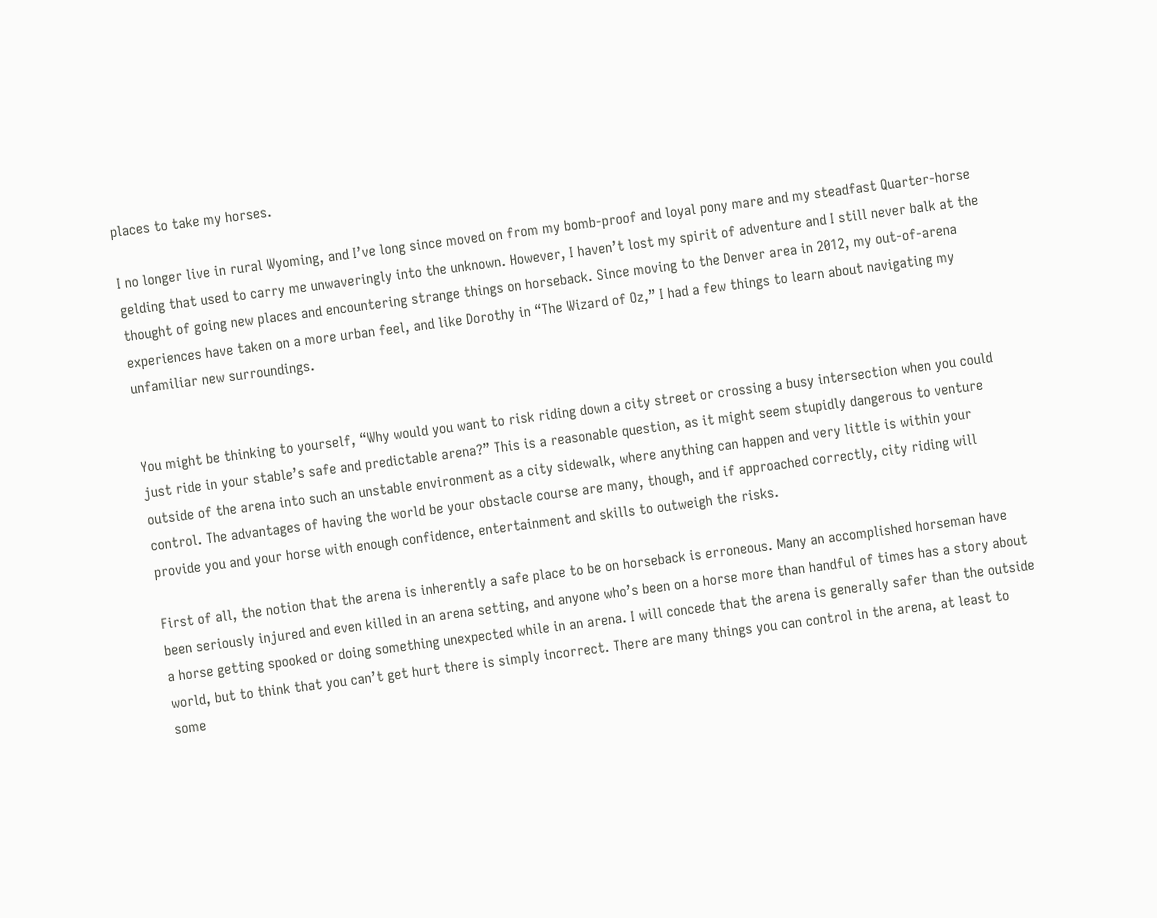places to take my horses.

I no longer live in rural Wyoming, and I’ve long since moved on from my bomb-proof and loyal pony mare and my steadfast Quarter-horse gelding that used to carry me unwaveringly into the unknown. However, I haven’t lost my spirit of adventure and I still never balk at the thought of going new places and encountering strange things on horseback. Since moving to the Denver area in 2012, my out-of-arena experiences have taken on a more urban feel, and like Dorothy in “The Wizard of Oz,” I had a few things to learn about navigating my unfamiliar new surroundings.


You might be thinking to yourself, “Why would you want to risk riding down a city street or crossing a busy intersection when you could just ride in your stable’s safe and predictable arena?” This is a reasonable question, as it might seem stupidly dangerous to venture outside of the arena into such an unstable environment as a city sidewalk, where anything can happen and very little is within your control. The advantages of having the world be your obstacle course are many, though, and if approached correctly, city riding will provide you and your horse with enough confidence, entertainment and skills to outweigh the risks.

First of all, the notion that the arena is inherently a safe place to be on horseback is erroneous. Many an accomplished horseman have been seriously injured and even killed in an arena setting, and anyone who’s been on a horse more than handful of times has a story about a horse getting spooked or doing something unexpected while in an arena. I will concede that the arena is generally safer than the outside world, but to think that you can’t get hurt there is simply incorrect. There are many things you can control in the arena, at least to some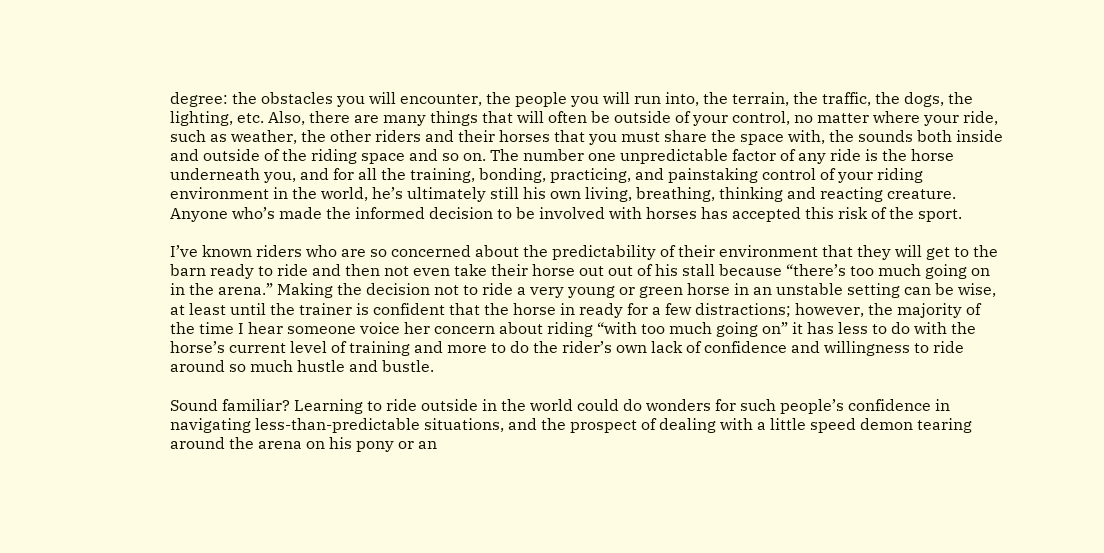degree: the obstacles you will encounter, the people you will run into, the terrain, the traffic, the dogs, the lighting, etc. Also, there are many things that will often be outside of your control, no matter where your ride, such as weather, the other riders and their horses that you must share the space with, the sounds both inside and outside of the riding space and so on. The number one unpredictable factor of any ride is the horse underneath you, and for all the training, bonding, practicing, and painstaking control of your riding environment in the world, he’s ultimately still his own living, breathing, thinking and reacting creature. Anyone who’s made the informed decision to be involved with horses has accepted this risk of the sport.

I’ve known riders who are so concerned about the predictability of their environment that they will get to the barn ready to ride and then not even take their horse out out of his stall because “there’s too much going on in the arena.” Making the decision not to ride a very young or green horse in an unstable setting can be wise, at least until the trainer is confident that the horse in ready for a few distractions; however, the majority of the time I hear someone voice her concern about riding “with too much going on” it has less to do with the horse’s current level of training and more to do the rider’s own lack of confidence and willingness to ride around so much hustle and bustle.

Sound familiar? Learning to ride outside in the world could do wonders for such people’s confidence in navigating less-than-predictable situations, and the prospect of dealing with a little speed demon tearing around the arena on his pony or an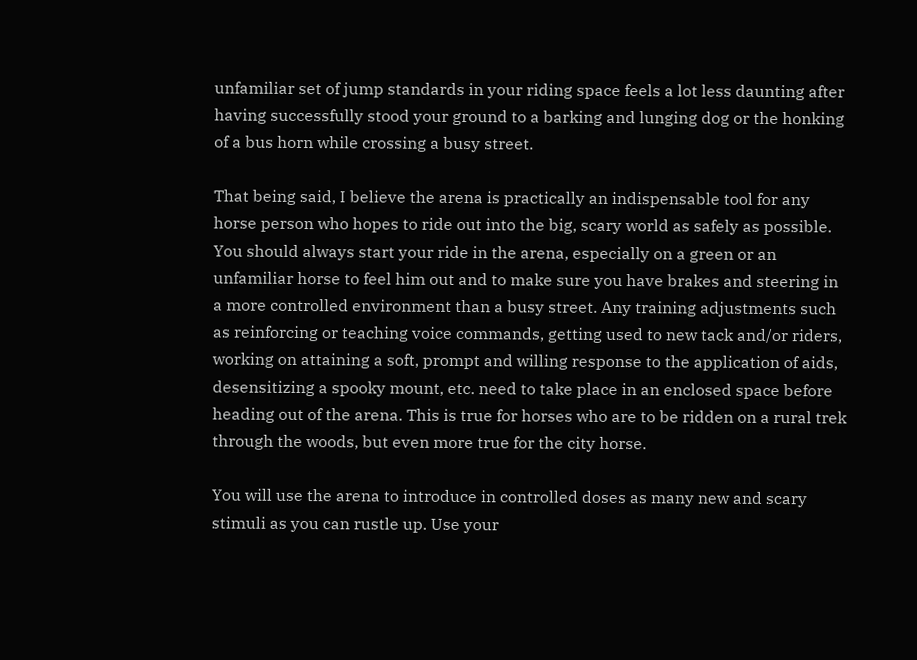unfamiliar set of jump standards in your riding space feels a lot less daunting after having successfully stood your ground to a barking and lunging dog or the honking of a bus horn while crossing a busy street.

That being said, I believe the arena is practically an indispensable tool for any horse person who hopes to ride out into the big, scary world as safely as possible. You should always start your ride in the arena, especially on a green or an unfamiliar horse to feel him out and to make sure you have brakes and steering in a more controlled environment than a busy street. Any training adjustments such as reinforcing or teaching voice commands, getting used to new tack and/or riders, working on attaining a soft, prompt and willing response to the application of aids, desensitizing a spooky mount, etc. need to take place in an enclosed space before heading out of the arena. This is true for horses who are to be ridden on a rural trek through the woods, but even more true for the city horse.

You will use the arena to introduce in controlled doses as many new and scary stimuli as you can rustle up. Use your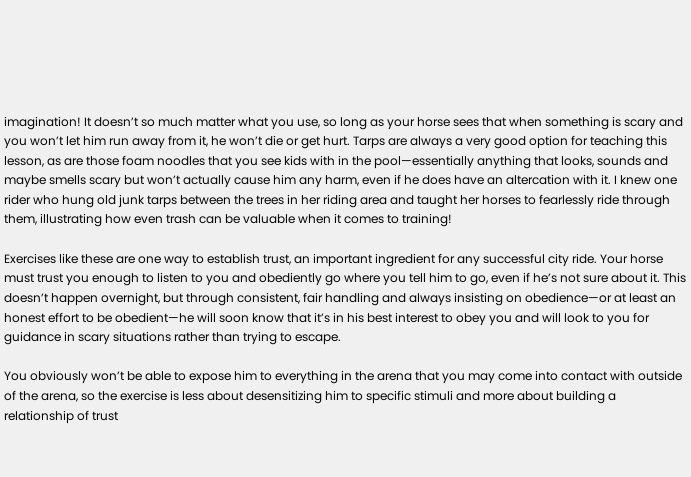imagination! It doesn’t so much matter what you use, so long as your horse sees that when something is scary and you won’t let him run away from it, he won’t die or get hurt. Tarps are always a very good option for teaching this lesson, as are those foam noodles that you see kids with in the pool—essentially anything that looks, sounds and maybe smells scary but won’t actually cause him any harm, even if he does have an altercation with it. I knew one rider who hung old junk tarps between the trees in her riding area and taught her horses to fearlessly ride through them, illustrating how even trash can be valuable when it comes to training!

Exercises like these are one way to establish trust, an important ingredient for any successful city ride. Your horse must trust you enough to listen to you and obediently go where you tell him to go, even if he’s not sure about it. This doesn’t happen overnight, but through consistent, fair handling and always insisting on obedience—or at least an honest effort to be obedient—he will soon know that it’s in his best interest to obey you and will look to you for guidance in scary situations rather than trying to escape.

You obviously won’t be able to expose him to everything in the arena that you may come into contact with outside of the arena, so the exercise is less about desensitizing him to specific stimuli and more about building a relationship of trust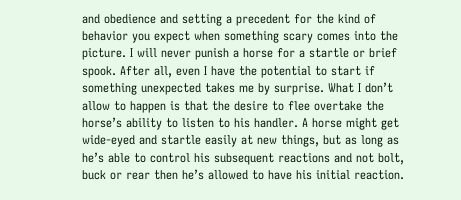and obedience and setting a precedent for the kind of behavior you expect when something scary comes into the picture. I will never punish a horse for a startle or brief spook. After all, even I have the potential to start if something unexpected takes me by surprise. What I don’t allow to happen is that the desire to flee overtake the horse’s ability to listen to his handler. A horse might get wide-eyed and startle easily at new things, but as long as he’s able to control his subsequent reactions and not bolt, buck or rear then he’s allowed to have his initial reaction.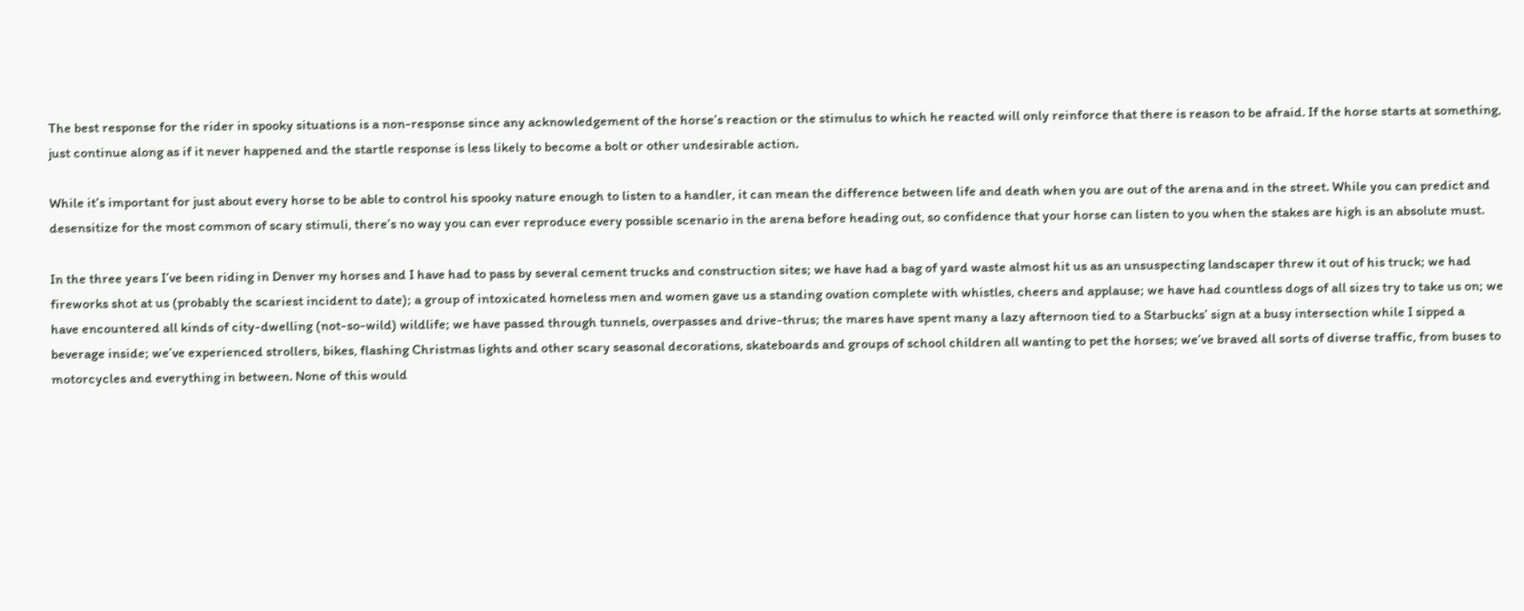The best response for the rider in spooky situations is a non-response since any acknowledgement of the horse’s reaction or the stimulus to which he reacted will only reinforce that there is reason to be afraid. If the horse starts at something, just continue along as if it never happened and the startle response is less likely to become a bolt or other undesirable action.

While it’s important for just about every horse to be able to control his spooky nature enough to listen to a handler, it can mean the difference between life and death when you are out of the arena and in the street. While you can predict and desensitize for the most common of scary stimuli, there’s no way you can ever reproduce every possible scenario in the arena before heading out, so confidence that your horse can listen to you when the stakes are high is an absolute must.

In the three years I’ve been riding in Denver my horses and I have had to pass by several cement trucks and construction sites; we have had a bag of yard waste almost hit us as an unsuspecting landscaper threw it out of his truck; we had fireworks shot at us (probably the scariest incident to date); a group of intoxicated homeless men and women gave us a standing ovation complete with whistles, cheers and applause; we have had countless dogs of all sizes try to take us on; we have encountered all kinds of city-dwelling (not-so-wild) wildlife; we have passed through tunnels, overpasses and drive-thrus; the mares have spent many a lazy afternoon tied to a Starbucks’ sign at a busy intersection while I sipped a beverage inside; we’ve experienced strollers, bikes, flashing Christmas lights and other scary seasonal decorations, skateboards and groups of school children all wanting to pet the horses; we’ve braved all sorts of diverse traffic, from buses to motorcycles and everything in between. None of this would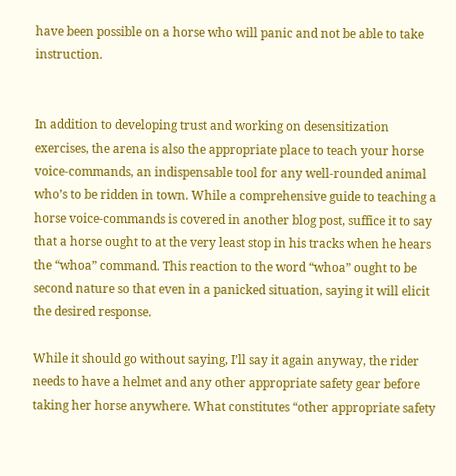have been possible on a horse who will panic and not be able to take instruction.


In addition to developing trust and working on desensitization exercises, the arena is also the appropriate place to teach your horse voice-commands, an indispensable tool for any well-rounded animal who’s to be ridden in town. While a comprehensive guide to teaching a horse voice-commands is covered in another blog post, suffice it to say that a horse ought to at the very least stop in his tracks when he hears the “whoa” command. This reaction to the word “whoa” ought to be second nature so that even in a panicked situation, saying it will elicit the desired response.

While it should go without saying, I’ll say it again anyway, the rider needs to have a helmet and any other appropriate safety gear before taking her horse anywhere. What constitutes “other appropriate safety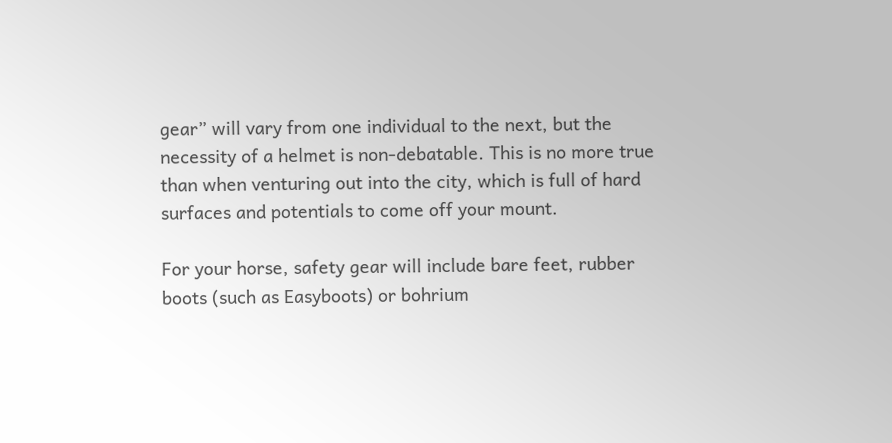gear” will vary from one individual to the next, but the necessity of a helmet is non-debatable. This is no more true than when venturing out into the city, which is full of hard surfaces and potentials to come off your mount.

For your horse, safety gear will include bare feet, rubber boots (such as Easyboots) or bohrium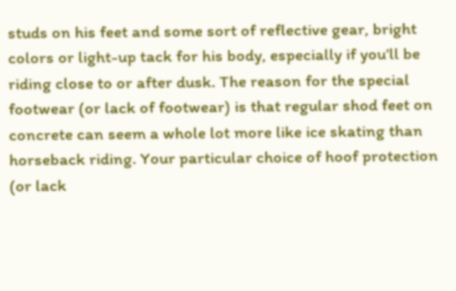studs on his feet and some sort of reflective gear, bright colors or light-up tack for his body, especially if you’ll be riding close to or after dusk. The reason for the special footwear (or lack of footwear) is that regular shod feet on concrete can seem a whole lot more like ice skating than horseback riding. Your particular choice of hoof protection (or lack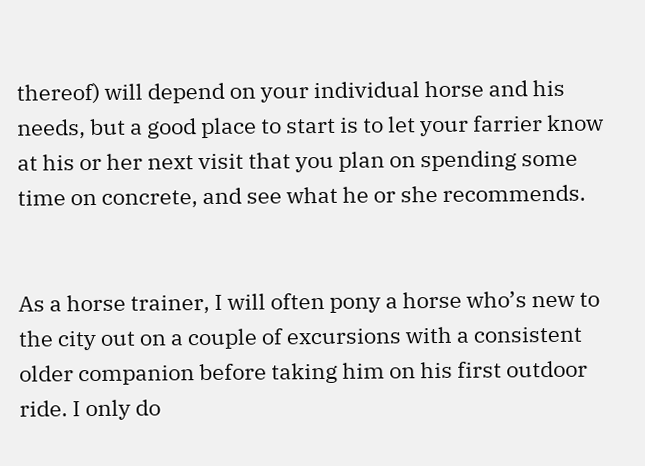thereof) will depend on your individual horse and his needs, but a good place to start is to let your farrier know at his or her next visit that you plan on spending some time on concrete, and see what he or she recommends.


As a horse trainer, I will often pony a horse who’s new to the city out on a couple of excursions with a consistent older companion before taking him on his first outdoor ride. I only do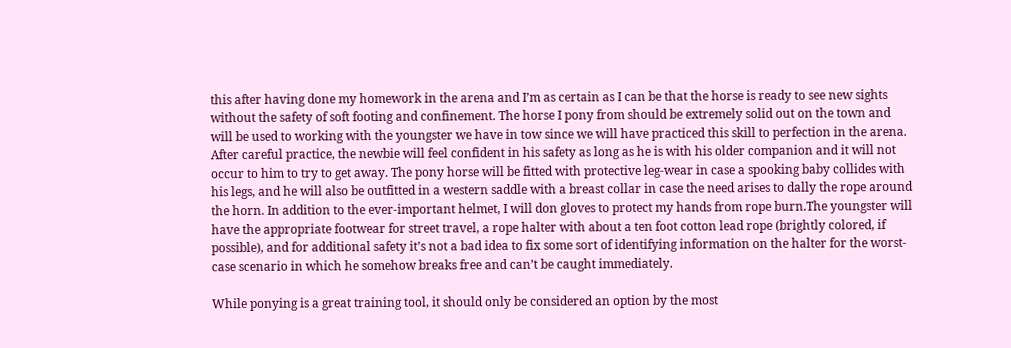this after having done my homework in the arena and I’m as certain as I can be that the horse is ready to see new sights without the safety of soft footing and confinement. The horse I pony from should be extremely solid out on the town and will be used to working with the youngster we have in tow since we will have practiced this skill to perfection in the arena. After careful practice, the newbie will feel confident in his safety as long as he is with his older companion and it will not occur to him to try to get away. The pony horse will be fitted with protective leg-wear in case a spooking baby collides with his legs, and he will also be outfitted in a western saddle with a breast collar in case the need arises to dally the rope around the horn. In addition to the ever-important helmet, I will don gloves to protect my hands from rope burn.The youngster will have the appropriate footwear for street travel, a rope halter with about a ten foot cotton lead rope (brightly colored, if possible), and for additional safety it’s not a bad idea to fix some sort of identifying information on the halter for the worst-case scenario in which he somehow breaks free and can’t be caught immediately.

While ponying is a great training tool, it should only be considered an option by the most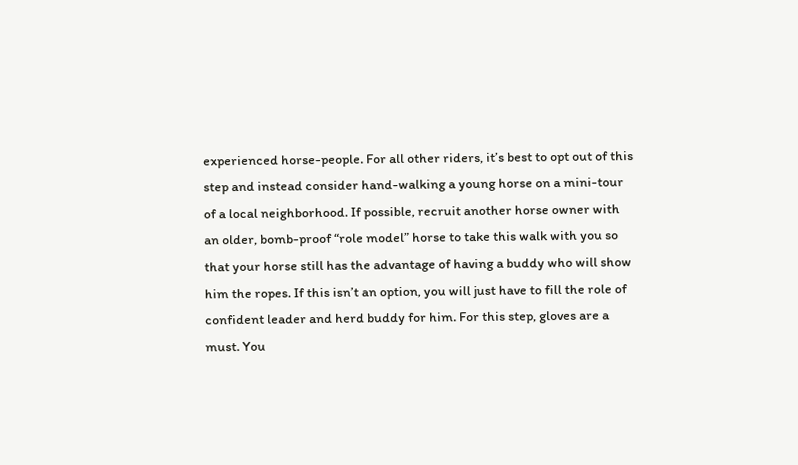experienced horse-people. For all other riders, it’s best to opt out of this step and instead consider hand-walking a young horse on a mini-tour of a local neighborhood. If possible, recruit another horse owner with an older, bomb-proof “role model” horse to take this walk with you so that your horse still has the advantage of having a buddy who will show him the ropes. If this isn’t an option, you will just have to fill the role of confident leader and herd buddy for him. For this step, gloves are a must. You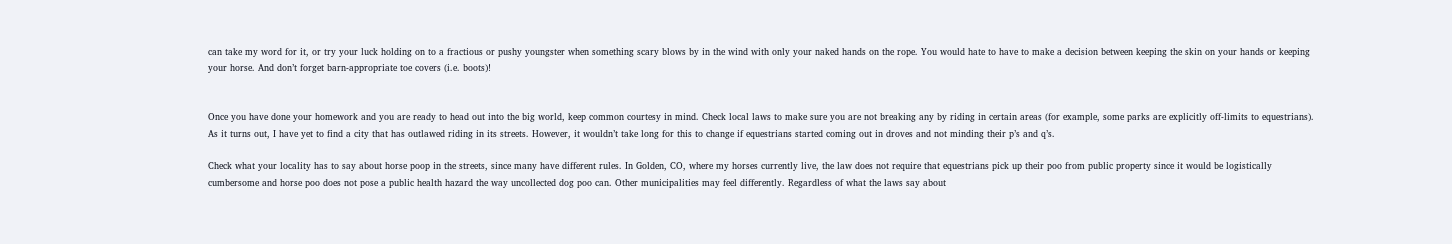can take my word for it, or try your luck holding on to a fractious or pushy youngster when something scary blows by in the wind with only your naked hands on the rope. You would hate to have to make a decision between keeping the skin on your hands or keeping your horse. And don’t forget barn-appropriate toe covers (i.e. boots)!


Once you have done your homework and you are ready to head out into the big world, keep common courtesy in mind. Check local laws to make sure you are not breaking any by riding in certain areas (for example, some parks are explicitly off-limits to equestrians). As it turns out, I have yet to find a city that has outlawed riding in its streets. However, it wouldn’t take long for this to change if equestrians started coming out in droves and not minding their p’s and q’s.

Check what your locality has to say about horse poop in the streets, since many have different rules. In Golden, CO, where my horses currently live, the law does not require that equestrians pick up their poo from public property since it would be logistically cumbersome and horse poo does not pose a public health hazard the way uncollected dog poo can. Other municipalities may feel differently. Regardless of what the laws say about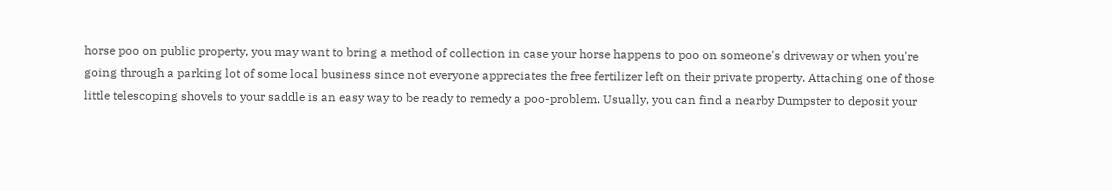horse poo on public property, you may want to bring a method of collection in case your horse happens to poo on someone's driveway or when you're going through a parking lot of some local business since not everyone appreciates the free fertilizer left on their private property. Attaching one of those little telescoping shovels to your saddle is an easy way to be ready to remedy a poo-problem. Usually, you can find a nearby Dumpster to deposit your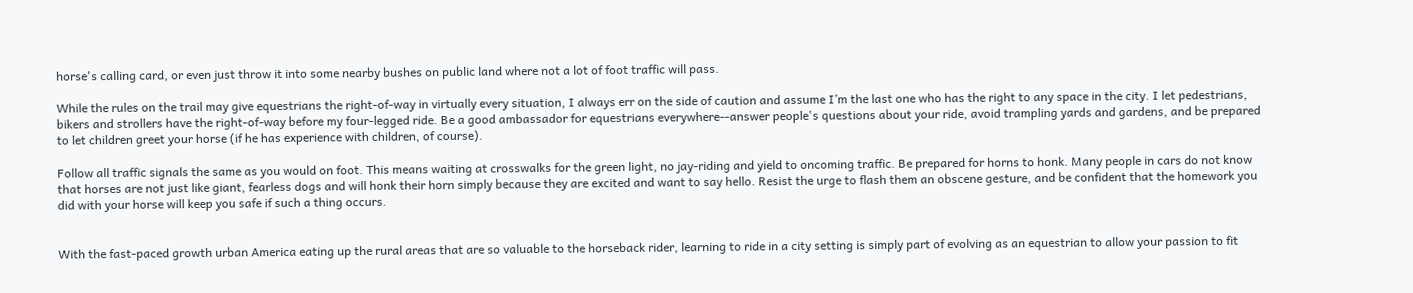horse's calling card, or even just throw it into some nearby bushes on public land where not a lot of foot traffic will pass.

While the rules on the trail may give equestrians the right-of-way in virtually every situation, I always err on the side of caution and assume I’m the last one who has the right to any space in the city. I let pedestrians, bikers and strollers have the right-of-way before my four-legged ride. Be a good ambassador for equestrians everywhere--answer people's questions about your ride, avoid trampling yards and gardens, and be prepared to let children greet your horse (if he has experience with children, of course).

Follow all traffic signals the same as you would on foot. This means waiting at crosswalks for the green light, no jay-riding and yield to oncoming traffic. Be prepared for horns to honk. Many people in cars do not know that horses are not just like giant, fearless dogs and will honk their horn simply because they are excited and want to say hello. Resist the urge to flash them an obscene gesture, and be confident that the homework you did with your horse will keep you safe if such a thing occurs.


With the fast-paced growth urban America eating up the rural areas that are so valuable to the horseback rider, learning to ride in a city setting is simply part of evolving as an equestrian to allow your passion to fit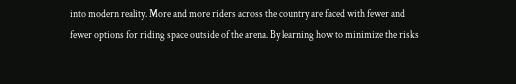into modern reality. More and more riders across the country are faced with fewer and fewer options for riding space outside of the arena. By learning how to minimize the risks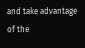and take advantage of the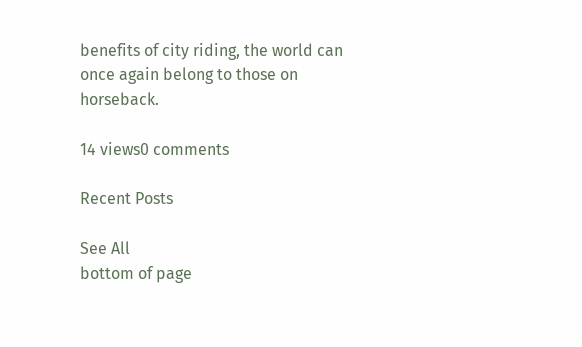benefits of city riding, the world can once again belong to those on horseback.

14 views0 comments

Recent Posts

See All
bottom of page